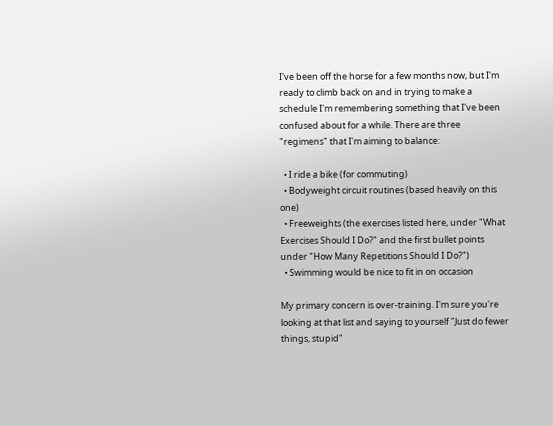I've been off the horse for a few months now, but I'm ready to climb back on and in trying to make a schedule I'm remembering something that I've been confused about for a while. There are three "regimens" that I'm aiming to balance:

  • I ride a bike (for commuting)
  • Bodyweight circuit routines (based heavily on this one)
  • Freeweights (the exercises listed here, under "What Exercises Should I Do?" and the first bullet points under "How Many Repetitions Should I Do?")
  • Swimming would be nice to fit in on occasion

My primary concern is over-training. I'm sure you're looking at that list and saying to yourself "Just do fewer things, stupid"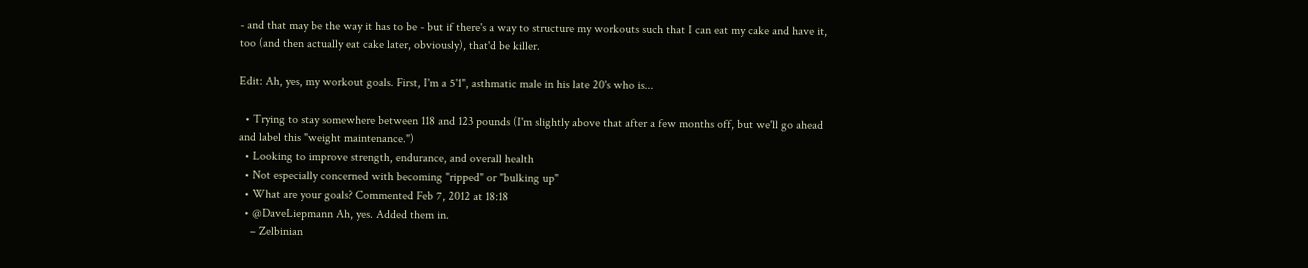- and that may be the way it has to be - but if there's a way to structure my workouts such that I can eat my cake and have it, too (and then actually eat cake later, obviously), that'd be killer.

Edit: Ah, yes, my workout goals. First, I'm a 5'1", asthmatic male in his late 20's who is...

  • Trying to stay somewhere between 118 and 123 pounds (I'm slightly above that after a few months off, but we'll go ahead and label this "weight maintenance.")
  • Looking to improve strength, endurance, and overall health
  • Not especially concerned with becoming "ripped" or "bulking up"
  • What are your goals? Commented Feb 7, 2012 at 18:18
  • @DaveLiepmann Ah, yes. Added them in.
    – Zelbinian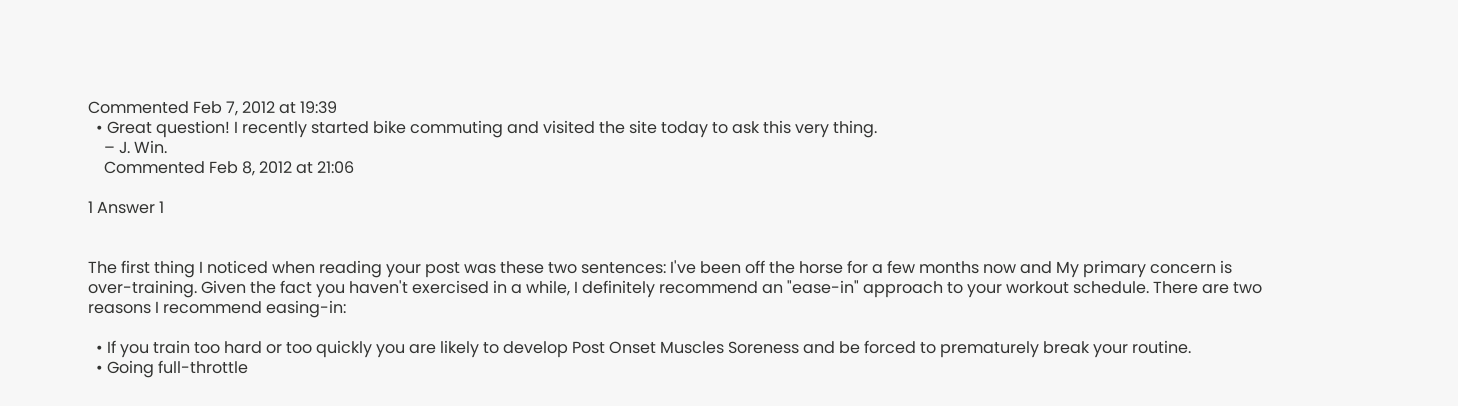Commented Feb 7, 2012 at 19:39
  • Great question! I recently started bike commuting and visited the site today to ask this very thing.
    – J. Win.
    Commented Feb 8, 2012 at 21:06

1 Answer 1


The first thing I noticed when reading your post was these two sentences: I've been off the horse for a few months now and My primary concern is over-training. Given the fact you haven't exercised in a while, I definitely recommend an "ease-in" approach to your workout schedule. There are two reasons I recommend easing-in:

  • If you train too hard or too quickly you are likely to develop Post Onset Muscles Soreness and be forced to prematurely break your routine.
  • Going full-throttle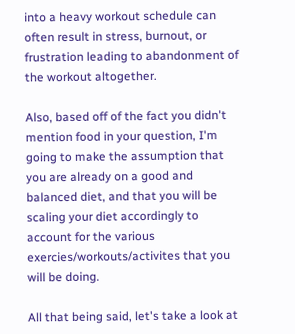into a heavy workout schedule can often result in stress, burnout, or frustration leading to abandonment of the workout altogether.

Also, based off of the fact you didn't mention food in your question, I'm going to make the assumption that you are already on a good and balanced diet, and that you will be scaling your diet accordingly to account for the various exercies/workouts/activites that you will be doing.

All that being said, let's take a look at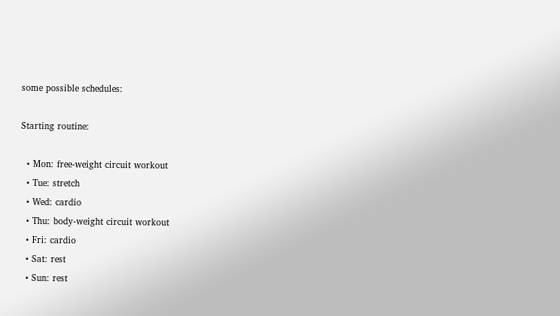some possible schedules:

Starting routine:

  • Mon: free-weight circuit workout
  • Tue: stretch
  • Wed: cardio
  • Thu: body-weight circuit workout
  • Fri: cardio
  • Sat: rest
  • Sun: rest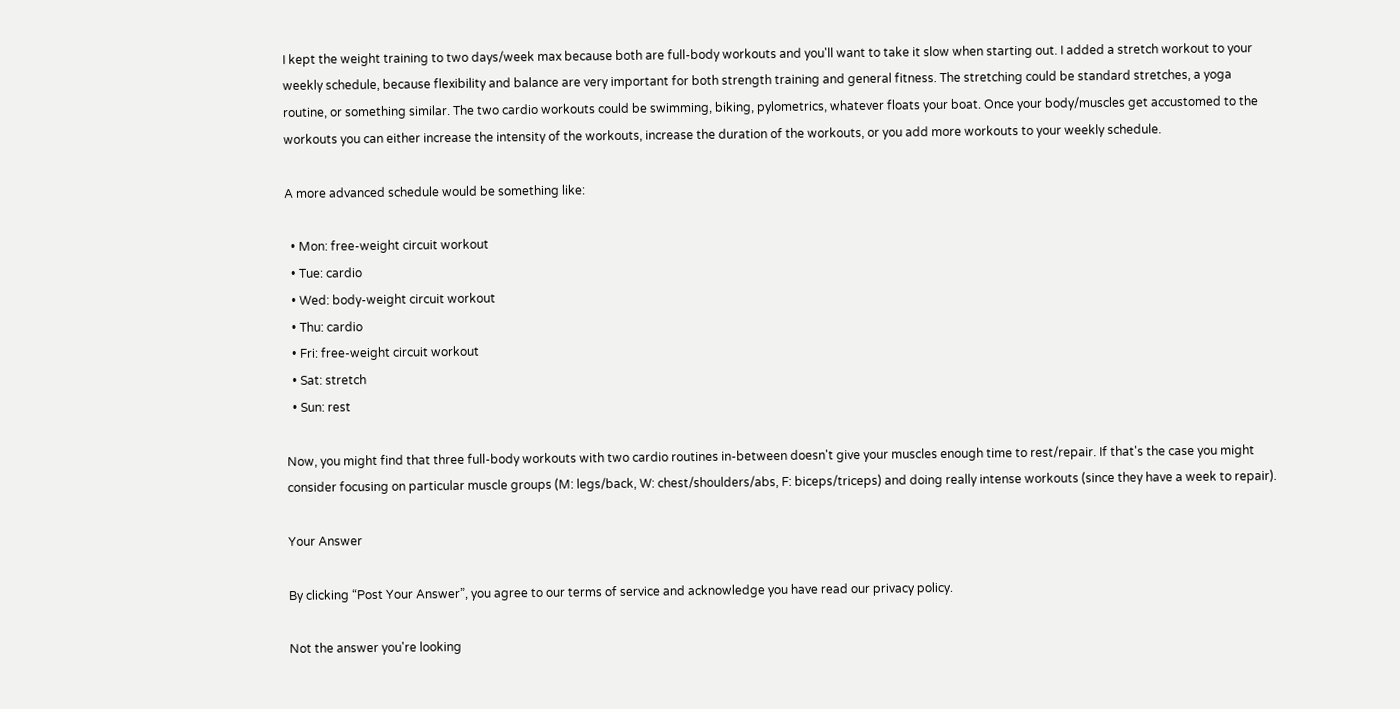I kept the weight training to two days/week max because both are full-body workouts and you'll want to take it slow when starting out. I added a stretch workout to your weekly schedule, because flexibility and balance are very important for both strength training and general fitness. The stretching could be standard stretches, a yoga routine, or something similar. The two cardio workouts could be swimming, biking, pylometrics, whatever floats your boat. Once your body/muscles get accustomed to the workouts you can either increase the intensity of the workouts, increase the duration of the workouts, or you add more workouts to your weekly schedule.

A more advanced schedule would be something like:

  • Mon: free-weight circuit workout
  • Tue: cardio
  • Wed: body-weight circuit workout
  • Thu: cardio
  • Fri: free-weight circuit workout
  • Sat: stretch
  • Sun: rest

Now, you might find that three full-body workouts with two cardio routines in-between doesn't give your muscles enough time to rest/repair. If that's the case you might consider focusing on particular muscle groups (M: legs/back, W: chest/shoulders/abs, F: biceps/triceps) and doing really intense workouts (since they have a week to repair).

Your Answer

By clicking “Post Your Answer”, you agree to our terms of service and acknowledge you have read our privacy policy.

Not the answer you're looking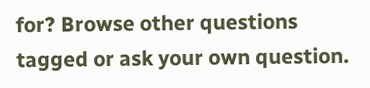for? Browse other questions tagged or ask your own question.